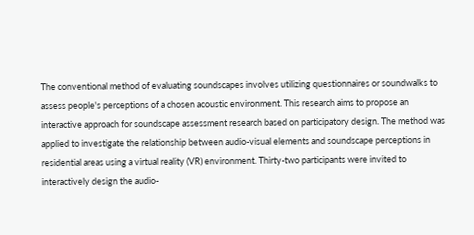The conventional method of evaluating soundscapes involves utilizing questionnaires or soundwalks to assess people's perceptions of a chosen acoustic environment. This research aims to propose an interactive approach for soundscape assessment research based on participatory design. The method was applied to investigate the relationship between audio-visual elements and soundscape perceptions in residential areas using a virtual reality (VR) environment. Thirty-two participants were invited to interactively design the audio-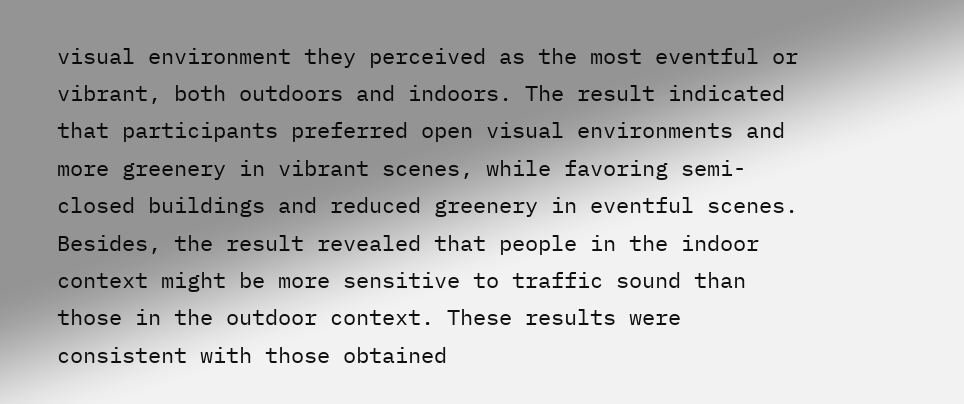visual environment they perceived as the most eventful or vibrant, both outdoors and indoors. The result indicated that participants preferred open visual environments and more greenery in vibrant scenes, while favoring semi-closed buildings and reduced greenery in eventful scenes. Besides, the result revealed that people in the indoor context might be more sensitive to traffic sound than those in the outdoor context. These results were consistent with those obtained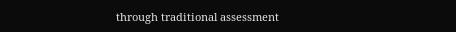through traditional assessment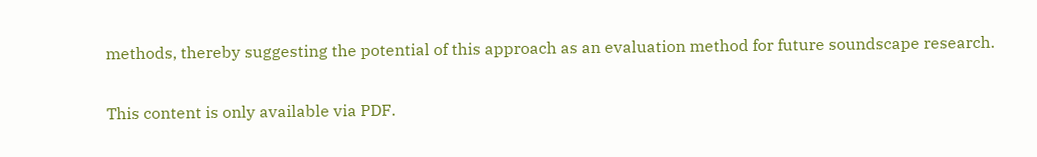methods, thereby suggesting the potential of this approach as an evaluation method for future soundscape research.

This content is only available via PDF.